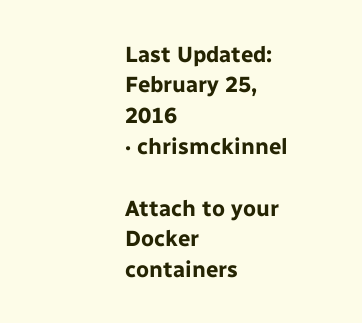Last Updated: February 25, 2016
· chrismckinnel

Attach to your Docker containers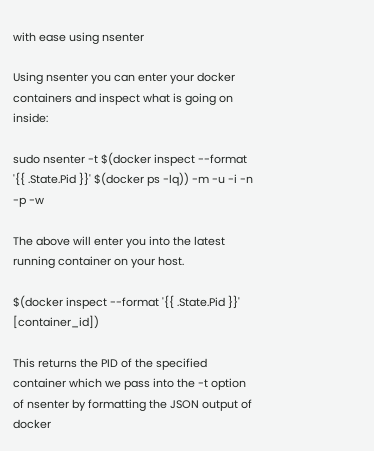with ease using nsenter

Using nsenter you can enter your docker containers and inspect what is going on inside:

sudo nsenter -t $(docker inspect --format '{{ .State.Pid }}' $(docker ps -lq)) -m -u -i -n -p -w

The above will enter you into the latest running container on your host.

$(docker inspect --format '{{ .State.Pid }}' [container_id])

This returns the PID of the specified container which we pass into the -t option of nsenter by formatting the JSON output of docker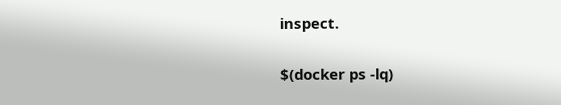inspect.

$(docker ps -lq)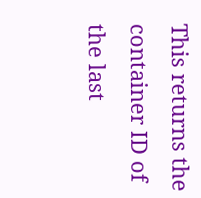This returns the container ID of the last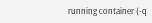running container (-q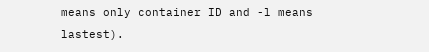means only container ID and -l means lastest).